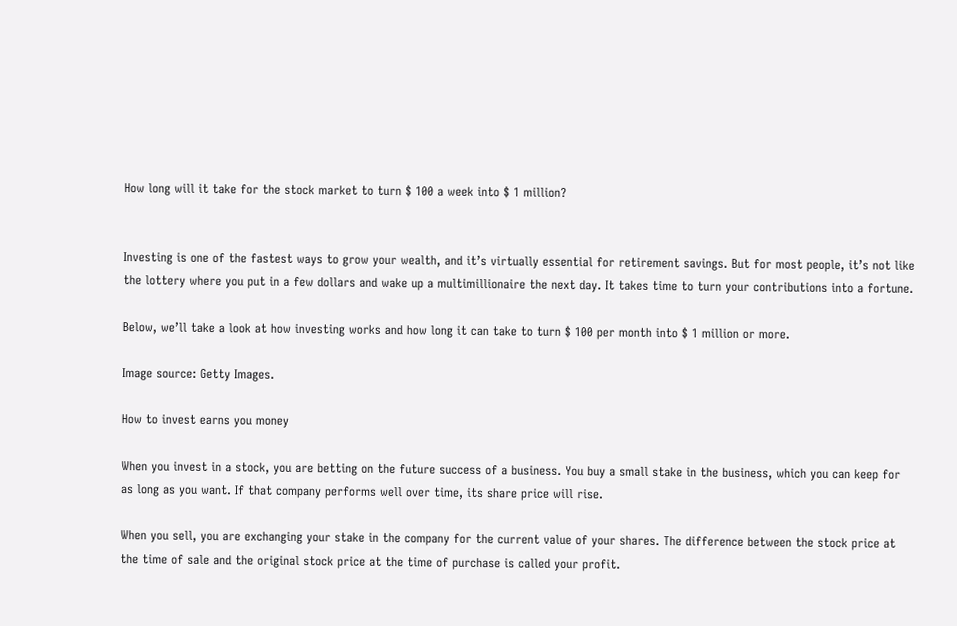How long will it take for the stock market to turn $ 100 a week into $ 1 million?


Investing is one of the fastest ways to grow your wealth, and it’s virtually essential for retirement savings. But for most people, it’s not like the lottery where you put in a few dollars and wake up a multimillionaire the next day. It takes time to turn your contributions into a fortune.

Below, we’ll take a look at how investing works and how long it can take to turn $ 100 per month into $ 1 million or more.

Image source: Getty Images.

How to invest earns you money

When you invest in a stock, you are betting on the future success of a business. You buy a small stake in the business, which you can keep for as long as you want. If that company performs well over time, its share price will rise.

When you sell, you are exchanging your stake in the company for the current value of your shares. The difference between the stock price at the time of sale and the original stock price at the time of purchase is called your profit.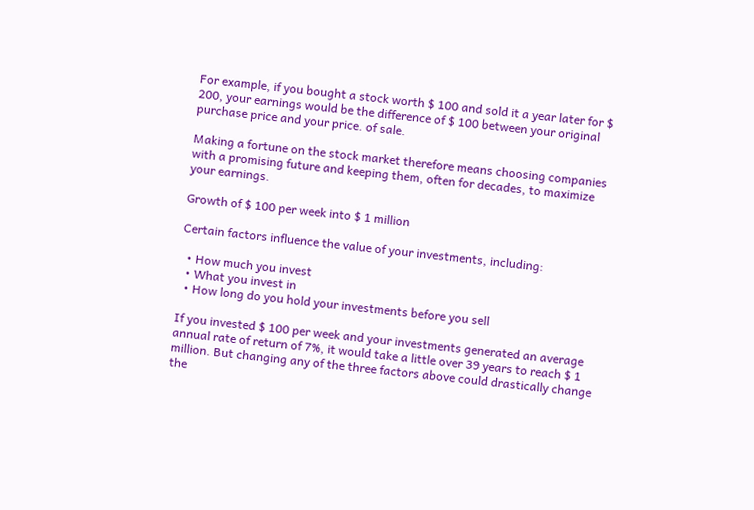For example, if you bought a stock worth $ 100 and sold it a year later for $ 200, your earnings would be the difference of $ 100 between your original purchase price and your price. of sale.

Making a fortune on the stock market therefore means choosing companies with a promising future and keeping them, often for decades, to maximize your earnings.

Growth of $ 100 per week into $ 1 million

Certain factors influence the value of your investments, including:

  • How much you invest
  • What you invest in
  • How long do you hold your investments before you sell

If you invested $ 100 per week and your investments generated an average annual rate of return of 7%, it would take a little over 39 years to reach $ 1 million. But changing any of the three factors above could drastically change the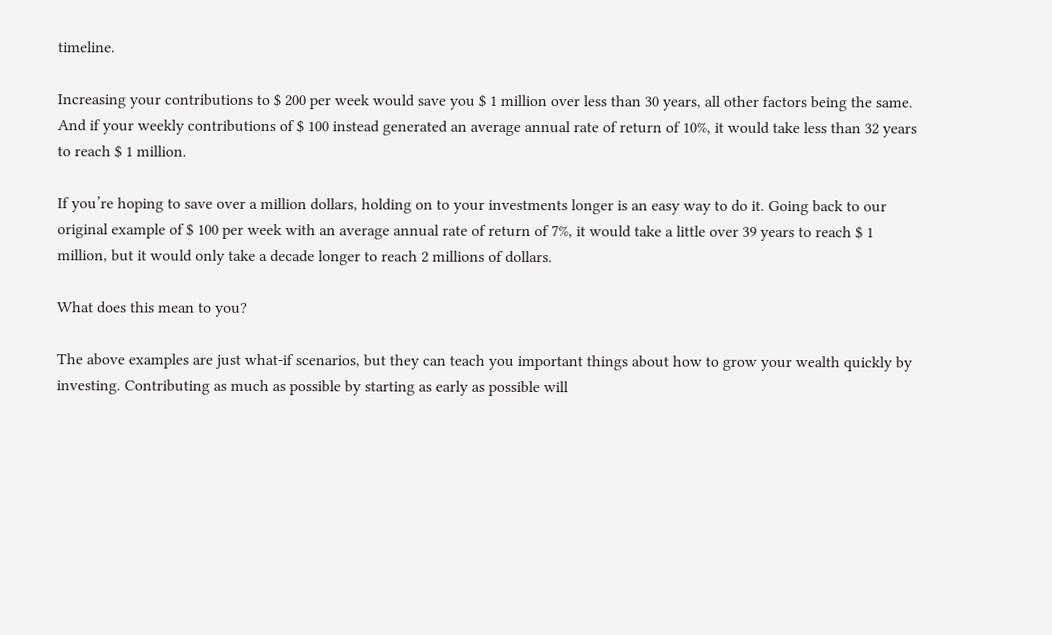timeline.

Increasing your contributions to $ 200 per week would save you $ 1 million over less than 30 years, all other factors being the same. And if your weekly contributions of $ 100 instead generated an average annual rate of return of 10%, it would take less than 32 years to reach $ 1 million.

If you’re hoping to save over a million dollars, holding on to your investments longer is an easy way to do it. Going back to our original example of $ 100 per week with an average annual rate of return of 7%, it would take a little over 39 years to reach $ 1 million, but it would only take a decade longer to reach 2 millions of dollars.

What does this mean to you?

The above examples are just what-if scenarios, but they can teach you important things about how to grow your wealth quickly by investing. Contributing as much as possible by starting as early as possible will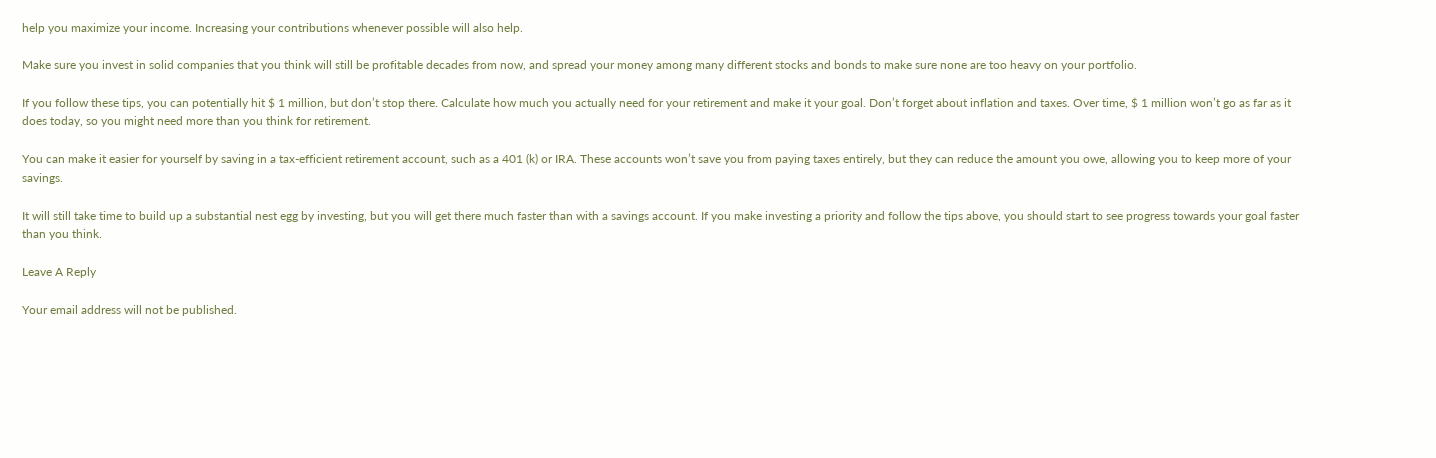help you maximize your income. Increasing your contributions whenever possible will also help.

Make sure you invest in solid companies that you think will still be profitable decades from now, and spread your money among many different stocks and bonds to make sure none are too heavy on your portfolio.

If you follow these tips, you can potentially hit $ 1 million, but don’t stop there. Calculate how much you actually need for your retirement and make it your goal. Don’t forget about inflation and taxes. Over time, $ 1 million won’t go as far as it does today, so you might need more than you think for retirement.

You can make it easier for yourself by saving in a tax-efficient retirement account, such as a 401 (k) or IRA. These accounts won’t save you from paying taxes entirely, but they can reduce the amount you owe, allowing you to keep more of your savings.

It will still take time to build up a substantial nest egg by investing, but you will get there much faster than with a savings account. If you make investing a priority and follow the tips above, you should start to see progress towards your goal faster than you think.

Leave A Reply

Your email address will not be published.